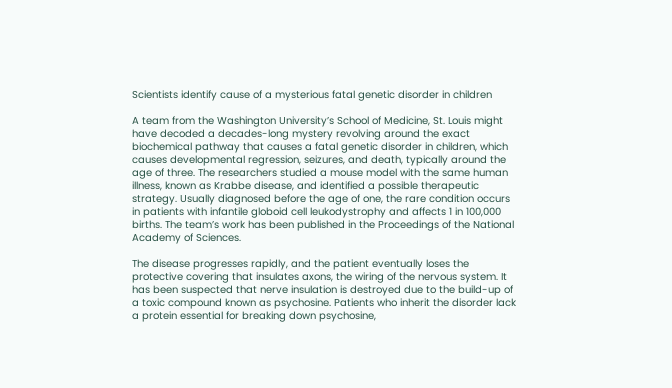Scientists identify cause of a mysterious fatal genetic disorder in children

A team from the Washington University’s School of Medicine, St. Louis might have decoded a decades-long mystery revolving around the exact biochemical pathway that causes a fatal genetic disorder in children, which causes developmental regression, seizures, and death, typically around the age of three. The researchers studied a mouse model with the same human illness, known as Krabbe disease, and identified a possible therapeutic strategy. Usually diagnosed before the age of one, the rare condition occurs in patients with infantile globoid cell leukodystrophy and affects 1 in 100,000 births. The team’s work has been published in the Proceedings of the National Academy of Sciences.

The disease progresses rapidly, and the patient eventually loses the protective covering that insulates axons, the wiring of the nervous system. It has been suspected that nerve insulation is destroyed due to the build-up of a toxic compound known as psychosine. Patients who inherit the disorder lack a protein essential for breaking down psychosine,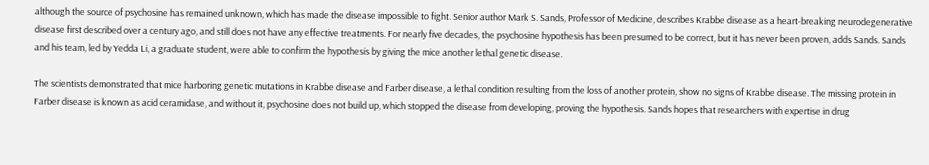although the source of psychosine has remained unknown, which has made the disease impossible to fight. Senior author Mark S. Sands, Professor of Medicine, describes Krabbe disease as a heart-breaking neurodegenerative disease first described over a century ago, and still does not have any effective treatments. For nearly five decades, the psychosine hypothesis has been presumed to be correct, but it has never been proven, adds Sands. Sands and his team, led by Yedda Li, a graduate student, were able to confirm the hypothesis by giving the mice another lethal genetic disease.

The scientists demonstrated that mice harboring genetic mutations in Krabbe disease and Farber disease, a lethal condition resulting from the loss of another protein, show no signs of Krabbe disease. The missing protein in Farber disease is known as acid ceramidase, and without it, psychosine does not build up, which stopped the disease from developing, proving the hypothesis. Sands hopes that researchers with expertise in drug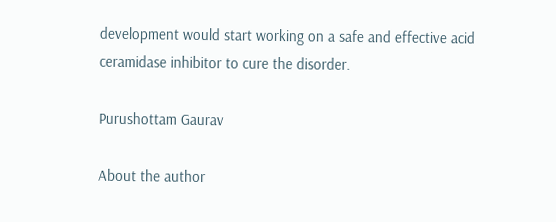development would start working on a safe and effective acid ceramidase inhibitor to cure the disorder.

Purushottam Gaurav

About the author